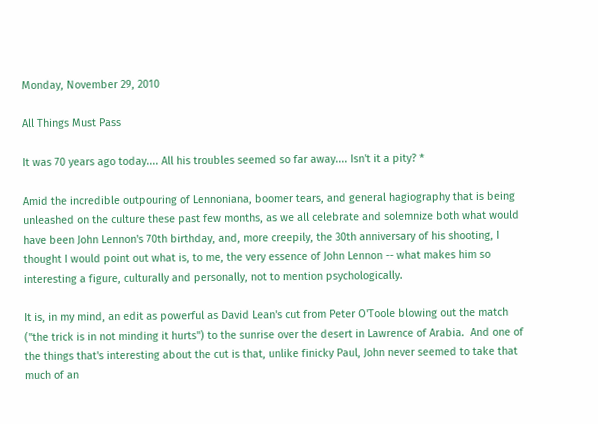Monday, November 29, 2010

All Things Must Pass

It was 70 years ago today.... All his troubles seemed so far away.... Isn't it a pity? *

Amid the incredible outpouring of Lennoniana, boomer tears, and general hagiography that is being unleashed on the culture these past few months, as we all celebrate and solemnize both what would have been John Lennon's 70th birthday, and, more creepily, the 30th anniversary of his shooting, I thought I would point out what is, to me, the very essence of John Lennon -- what makes him so interesting a figure, culturally and personally, not to mention psychologically.

It is, in my mind, an edit as powerful as David Lean's cut from Peter O'Toole blowing out the match ("the trick is in not minding it hurts") to the sunrise over the desert in Lawrence of Arabia.  And one of the things that's interesting about the cut is that, unlike finicky Paul, John never seemed to take that much of an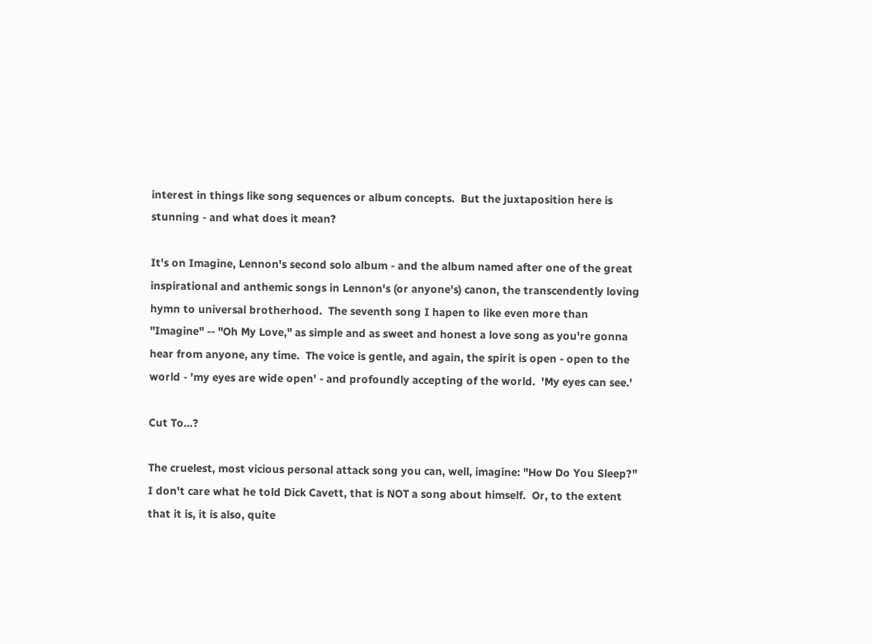interest in things like song sequences or album concepts.  But the juxtaposition here is stunning - and what does it mean?

It's on Imagine, Lennon's second solo album - and the album named after one of the great inspirational and anthemic songs in Lennon's (or anyone's) canon, the transcendently loving hymn to universal brotherhood.  The seventh song I hapen to like even more than "Imagine" -- "Oh My Love," as simple and as sweet and honest a love song as you're gonna hear from anyone, any time.  The voice is gentle, and again, the spirit is open - open to the world - 'my eyes are wide open' - and profoundly accepting of the world.  'My eyes can see.'

Cut To...?

The cruelest, most vicious personal attack song you can, well, imagine: "How Do You Sleep?"  I don't care what he told Dick Cavett, that is NOT a song about himself.  Or, to the extent that it is, it is also, quite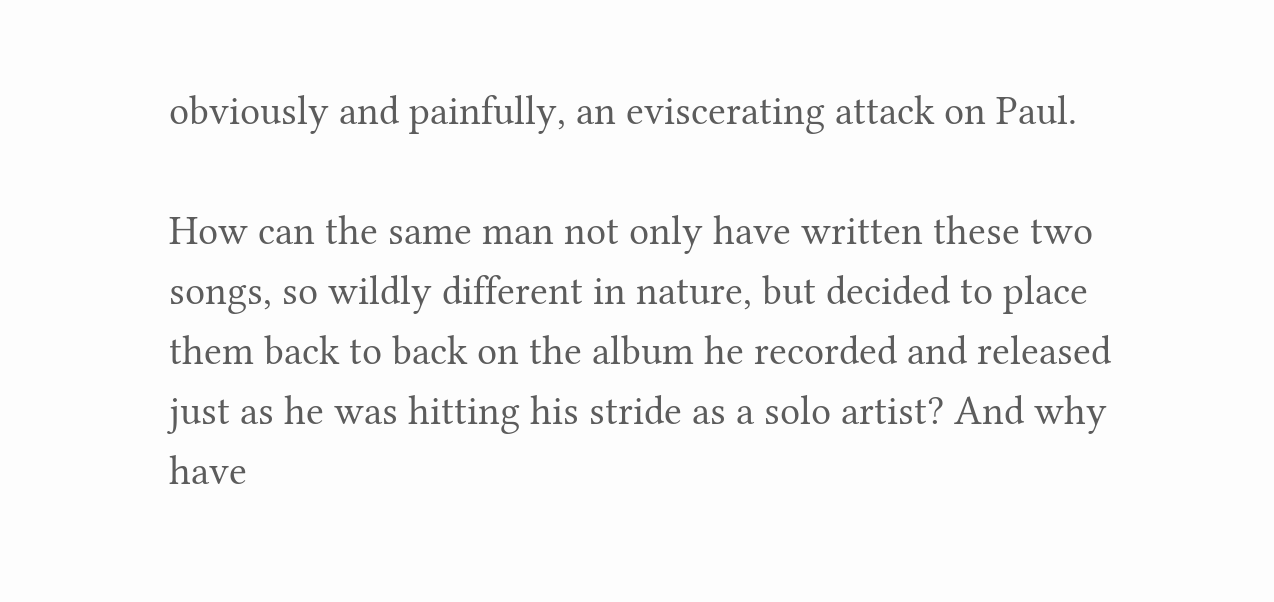obviously and painfully, an eviscerating attack on Paul.

How can the same man not only have written these two songs, so wildly different in nature, but decided to place them back to back on the album he recorded and released just as he was hitting his stride as a solo artist? And why have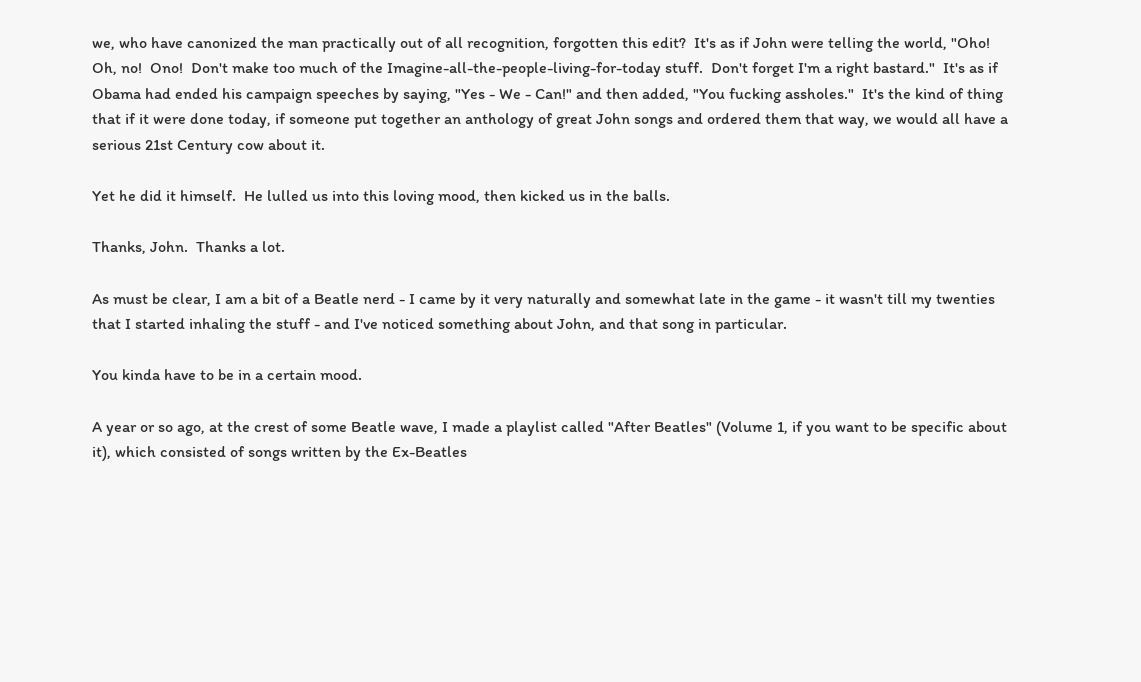we, who have canonized the man practically out of all recognition, forgotten this edit?  It's as if John were telling the world, "Oho!  Oh, no!  Ono!  Don't make too much of the Imagine-all-the-people-living-for-today stuff.  Don't forget I'm a right bastard."  It's as if Obama had ended his campaign speeches by saying, "Yes - We - Can!" and then added, "You fucking assholes."  It's the kind of thing that if it were done today, if someone put together an anthology of great John songs and ordered them that way, we would all have a serious 21st Century cow about it.

Yet he did it himself.  He lulled us into this loving mood, then kicked us in the balls.

Thanks, John.  Thanks a lot.

As must be clear, I am a bit of a Beatle nerd - I came by it very naturally and somewhat late in the game - it wasn't till my twenties that I started inhaling the stuff - and I've noticed something about John, and that song in particular.

You kinda have to be in a certain mood.

A year or so ago, at the crest of some Beatle wave, I made a playlist called "After Beatles" (Volume 1, if you want to be specific about it), which consisted of songs written by the Ex-Beatles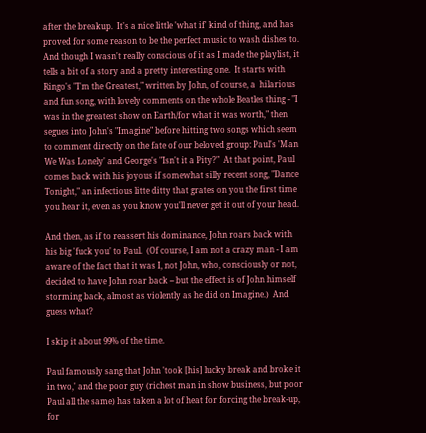after the breakup.  It's a nice little 'what if' kind of thing, and has proved for some reason to be the perfect music to wash dishes to.  And though I wasn't really conscious of it as I made the playlist, it tells a bit of a story and a pretty interesting one.  It starts with Ringo's "I'm the Greatest," written by John, of course, a  hilarious and fun song, with lovely comments on the whole Beatles thing - "I was in the greatest show on Earth/for what it was worth," then segues into John's "Imagine" before hitting two songs which seem to comment directly on the fate of our beloved group: Paul's 'Man We Was Lonely' and George's "Isn't it a Pity?"  At that point, Paul comes back with his joyous if somewhat silly recent song, "Dance Tonight," an infectious litte ditty that grates on you the first time you hear it, even as you know you'll never get it out of your head.

And then, as if to reassert his dominance, John roars back with his big 'fuck you' to Paul.  (Of course, I am not a crazy man - I am aware of the fact that it was I, not John, who, consciously or not, decided to have John roar back -- but the effect is of John himself storming back, almost as violently as he did on Imagine.)  And guess what?

I skip it about 99% of the time.

Paul famously sang that John 'took [his] lucky break and broke it in two,' and the poor guy (richest man in show business, but poor Paul all the same) has taken a lot of heat for forcing the break-up, for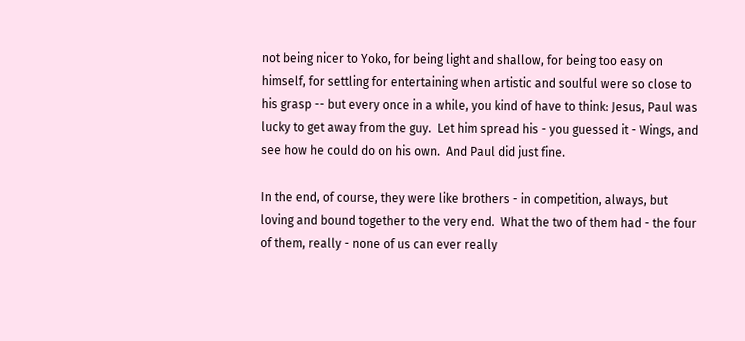not being nicer to Yoko, for being light and shallow, for being too easy on himself, for settling for entertaining when artistic and soulful were so close to his grasp -- but every once in a while, you kind of have to think: Jesus, Paul was lucky to get away from the guy.  Let him spread his - you guessed it - Wings, and see how he could do on his own.  And Paul did just fine.

In the end, of course, they were like brothers - in competition, always, but loving and bound together to the very end.  What the two of them had - the four of them, really - none of us can ever really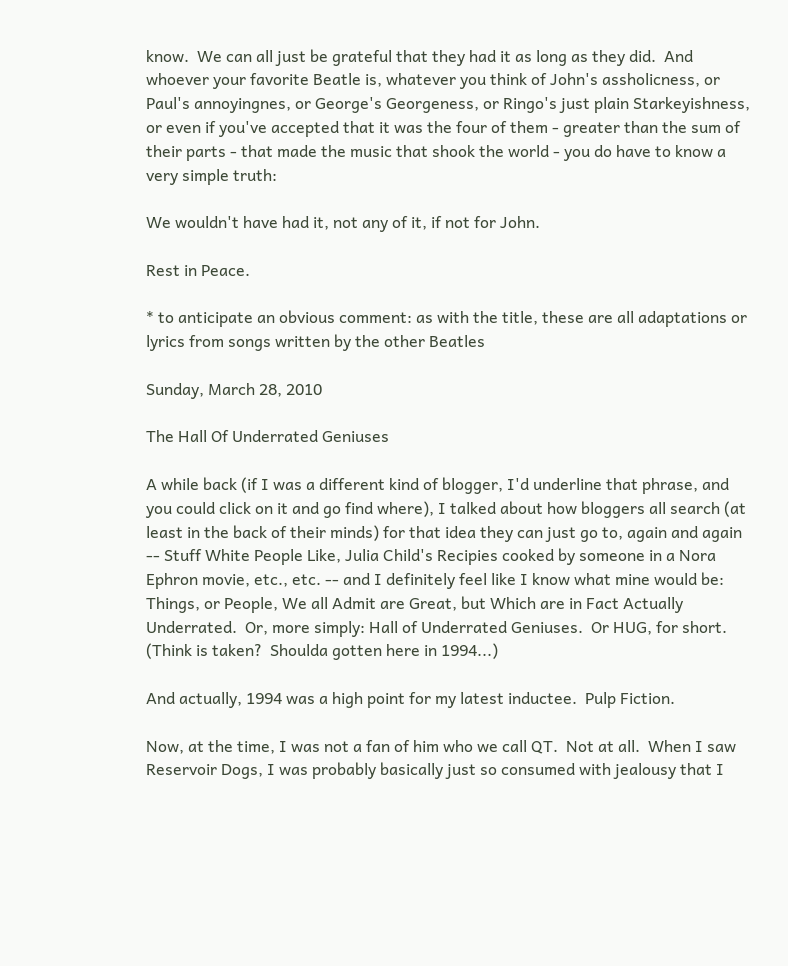know.  We can all just be grateful that they had it as long as they did.  And whoever your favorite Beatle is, whatever you think of John's assholicness, or Paul's annoyingnes, or George's Georgeness, or Ringo's just plain Starkeyishness, or even if you've accepted that it was the four of them - greater than the sum of their parts - that made the music that shook the world - you do have to know a very simple truth:

We wouldn't have had it, not any of it, if not for John.

Rest in Peace.

* to anticipate an obvious comment: as with the title, these are all adaptations or lyrics from songs written by the other Beatles

Sunday, March 28, 2010

The Hall Of Underrated Geniuses

A while back (if I was a different kind of blogger, I'd underline that phrase, and you could click on it and go find where), I talked about how bloggers all search (at least in the back of their minds) for that idea they can just go to, again and again -- Stuff White People Like, Julia Child's Recipies cooked by someone in a Nora Ephron movie, etc., etc. -- and I definitely feel like I know what mine would be: Things, or People, We all Admit are Great, but Which are in Fact Actually Underrated.  Or, more simply: Hall of Underrated Geniuses.  Or HUG, for short.  (Think is taken?  Shoulda gotten here in 1994...)

And actually, 1994 was a high point for my latest inductee.  Pulp Fiction.

Now, at the time, I was not a fan of him who we call QT.  Not at all.  When I saw Reservoir Dogs, I was probably basically just so consumed with jealousy that I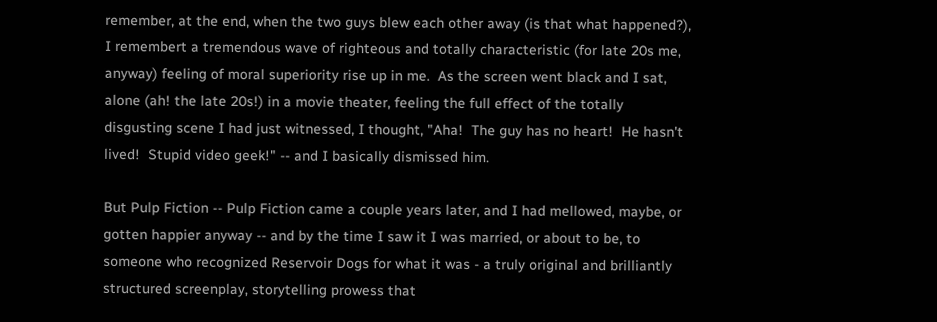remember, at the end, when the two guys blew each other away (is that what happened?), I remembert a tremendous wave of righteous and totally characteristic (for late 20s me, anyway) feeling of moral superiority rise up in me.  As the screen went black and I sat, alone (ah! the late 20s!) in a movie theater, feeling the full effect of the totally disgusting scene I had just witnessed, I thought, "Aha!  The guy has no heart!  He hasn't lived!  Stupid video geek!" -- and I basically dismissed him.

But Pulp Fiction -- Pulp Fiction came a couple years later, and I had mellowed, maybe, or gotten happier anyway -- and by the time I saw it I was married, or about to be, to someone who recognized Reservoir Dogs for what it was - a truly original and brilliantly structured screenplay, storytelling prowess that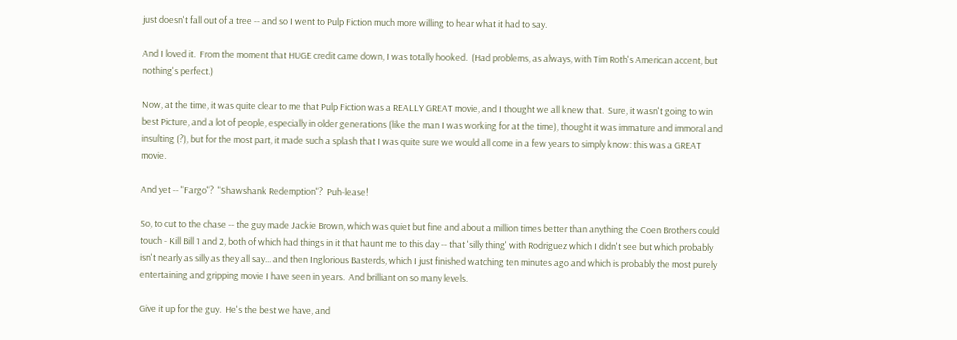just doesn't fall out of a tree -- and so I went to Pulp Fiction much more willing to hear what it had to say.

And I loved it.  From the moment that HUGE credit came down, I was totally hooked.  (Had problems, as always, with Tim Roth's American accent, but nothing's perfect.)

Now, at the time, it was quite clear to me that Pulp Fiction was a REALLY GREAT movie, and I thought we all knew that.  Sure, it wasn't going to win best Picture, and a lot of people, especially in older generations (like the man I was working for at the time), thought it was immature and immoral and insulting (?), but for the most part, it made such a splash that I was quite sure we would all come in a few years to simply know: this was a GREAT movie.

And yet -- "Fargo"?  "Shawshank Redemption"?  Puh-lease!

So, to cut to the chase -- the guy made Jackie Brown, which was quiet but fine and about a million times better than anything the Coen Brothers could touch - Kill Bill 1 and 2, both of which had things in it that haunt me to this day -- that 'silly thing' with Rodriguez which I didn't see but which probably isn't nearly as silly as they all say... and then Inglorious Basterds, which I just finished watching ten minutes ago and which is probably the most purely entertaining and gripping movie I have seen in years.  And brilliant on so many levels.

Give it up for the guy.  He's the best we have, and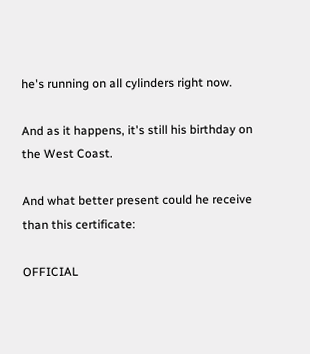he's running on all cylinders right now.

And as it happens, it's still his birthday on the West Coast.

And what better present could he receive than this certificate:

OFFICIAL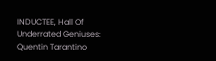INDUCTEE, Hall Of Underrated Geniuses: Quentin Tarantino